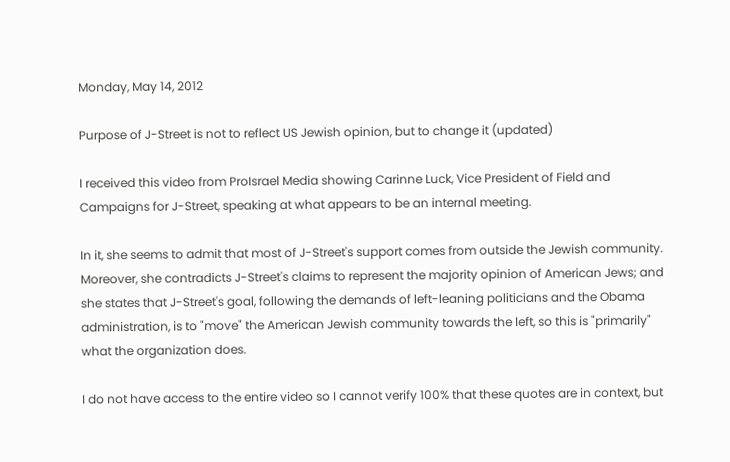Monday, May 14, 2012

Purpose of J-Street is not to reflect US Jewish opinion, but to change it (updated)

I received this video from ProIsrael Media showing Carinne Luck, Vice President of Field and Campaigns for J-Street, speaking at what appears to be an internal meeting.

In it, she seems to admit that most of J-Street's support comes from outside the Jewish community. Moreover, she contradicts J-Street's claims to represent the majority opinion of American Jews; and she states that J-Street's goal, following the demands of left-leaning politicians and the Obama administration, is to "move" the American Jewish community towards the left, so this is "primarily" what the organization does.

I do not have access to the entire video so I cannot verify 100% that these quotes are in context, but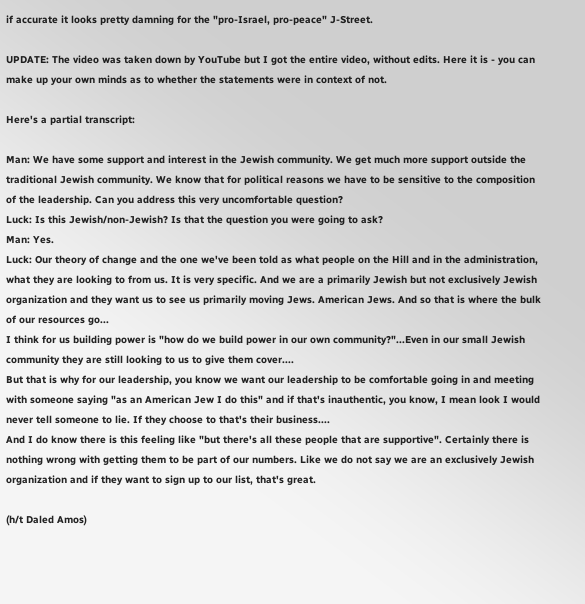if accurate it looks pretty damning for the "pro-Israel, pro-peace" J-Street.

UPDATE: The video was taken down by YouTube but I got the entire video, without edits. Here it is - you can make up your own minds as to whether the statements were in context of not.

Here's a partial transcript:

Man: We have some support and interest in the Jewish community. We get much more support outside the traditional Jewish community. We know that for political reasons we have to be sensitive to the composition of the leadership. Can you address this very uncomfortable question?
Luck: Is this Jewish/non-Jewish? Is that the question you were going to ask?
Man: Yes.
Luck: Our theory of change and the one we've been told as what people on the Hill and in the administration, what they are looking to from us. It is very specific. And we are a primarily Jewish but not exclusively Jewish organization and they want us to see us primarily moving Jews. American Jews. And so that is where the bulk of our resources go...
I think for us building power is "how do we build power in our own community?"...Even in our small Jewish community they are still looking to us to give them cover....
But that is why for our leadership, you know we want our leadership to be comfortable going in and meeting with someone saying "as an American Jew I do this" and if that's inauthentic, you know, I mean look I would never tell someone to lie. If they choose to that's their business....
And I do know there is this feeling like "but there's all these people that are supportive". Certainly there is nothing wrong with getting them to be part of our numbers. Like we do not say we are an exclusively Jewish organization and if they want to sign up to our list, that's great.

(h/t Daled Amos)